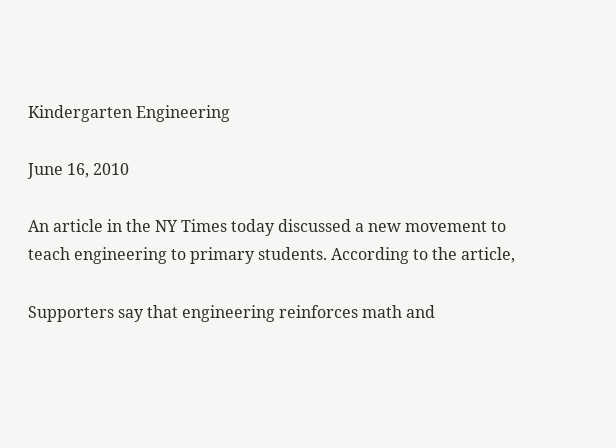Kindergarten Engineering

June 16, 2010

An article in the NY Times today discussed a new movement to teach engineering to primary students. According to the article,

Supporters say that engineering reinforces math and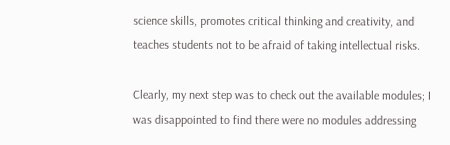science skills, promotes critical thinking and creativity, and teaches students not to be afraid of taking intellectual risks.

Clearly, my next step was to check out the available modules; I was disappointed to find there were no modules addressing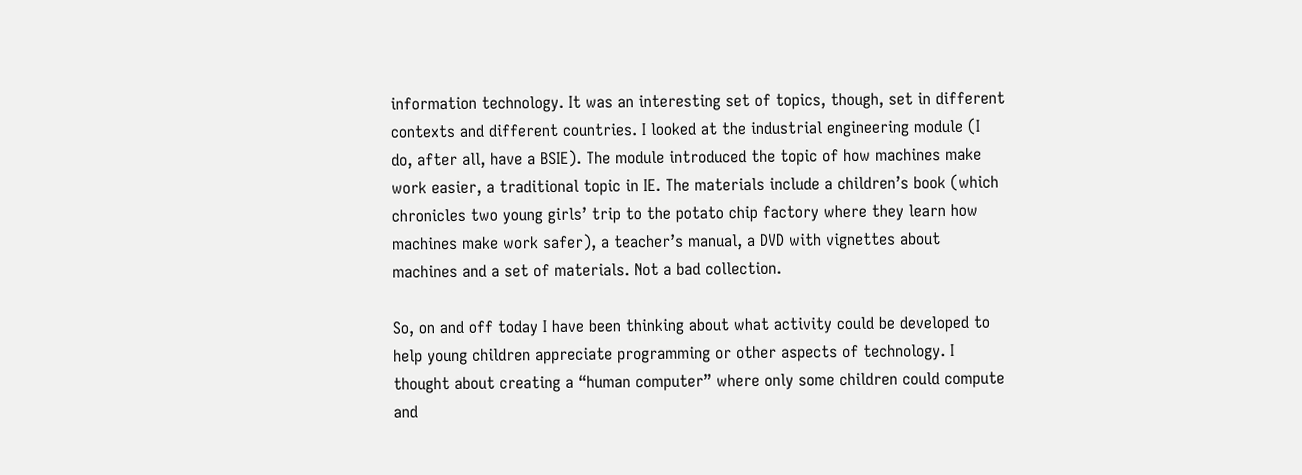information technology. It was an interesting set of topics, though, set in different contexts and different countries. I looked at the industrial engineering module (I do, after all, have a BSIE). The module introduced the topic of how machines make work easier, a traditional topic in IE. The materials include a children’s book (which chronicles two young girls’ trip to the potato chip factory where they learn how machines make work safer), a teacher’s manual, a DVD with vignettes about machines and a set of materials. Not a bad collection.

So, on and off today I have been thinking about what activity could be developed to help young children appreciate programming or other aspects of technology. I thought about creating a “human computer” where only some children could compute and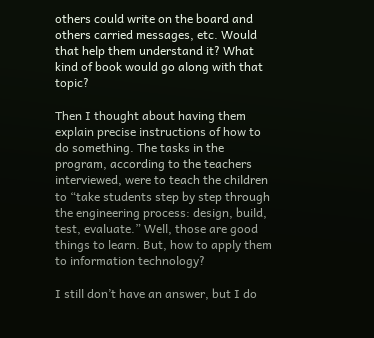others could write on the board and others carried messages, etc. Would that help them understand it? What kind of book would go along with that topic?

Then I thought about having them explain precise instructions of how to do something. The tasks in the program, according to the teachers interviewed, were to teach the children to “take students step by step through the engineering process: design, build, test, evaluate.” Well, those are good things to learn. But, how to apply them to information technology?

I still don’t have an answer, but I do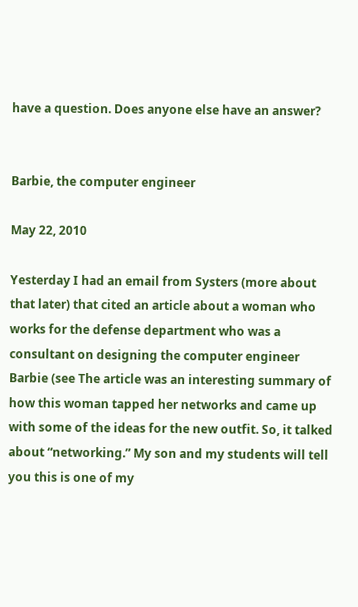have a question. Does anyone else have an answer?


Barbie, the computer engineer

May 22, 2010

Yesterday I had an email from Systers (more about that later) that cited an article about a woman who works for the defense department who was a consultant on designing the computer engineer Barbie (see The article was an interesting summary of how this woman tapped her networks and came up with some of the ideas for the new outfit. So, it talked about “networking.” My son and my students will tell you this is one of my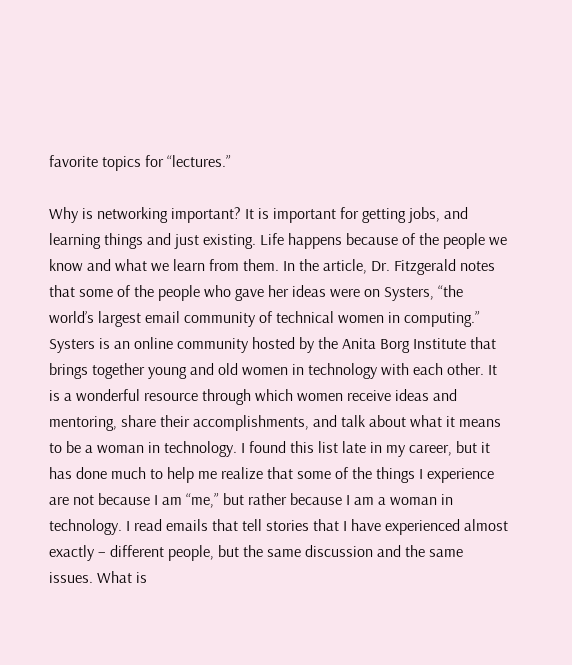favorite topics for “lectures.”

Why is networking important? It is important for getting jobs, and learning things and just existing. Life happens because of the people we know and what we learn from them. In the article, Dr. Fitzgerald notes that some of the people who gave her ideas were on Systers, “the world’s largest email community of technical women in computing.” Systers is an online community hosted by the Anita Borg Institute that brings together young and old women in technology with each other. It is a wonderful resource through which women receive ideas and mentoring, share their accomplishments, and talk about what it means to be a woman in technology. I found this list late in my career, but it has done much to help me realize that some of the things I experience are not because I am “me,” but rather because I am a woman in technology. I read emails that tell stories that I have experienced almost exactly – different people, but the same discussion and the same issues. What is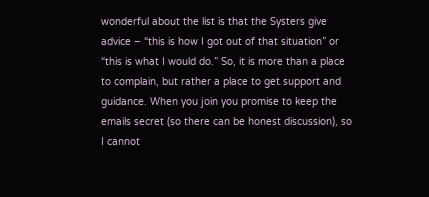wonderful about the list is that the Systers give advice – “this is how I got out of that situation” or “this is what I would do.” So, it is more than a place to complain, but rather a place to get support and guidance. When you join you promise to keep the emails secret (so there can be honest discussion), so I cannot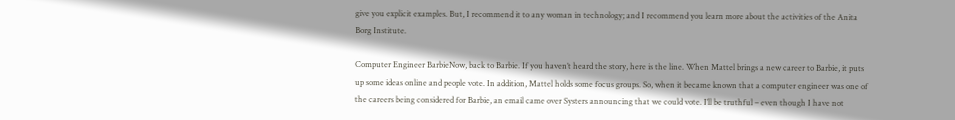give you explicit examples. But, I recommend it to any woman in technology; and I recommend you learn more about the activities of the Anita Borg Institute.

Computer Engineer BarbieNow, back to Barbie. If you haven’t heard the story, here is the line. When Mattel brings a new career to Barbie, it puts up some ideas online and people vote. In addition, Mattel holds some focus groups. So, when it became known that a computer engineer was one of the careers being considered for Barbie, an email came over Systers announcing that we could vote. I’ll be truthful – even though I have not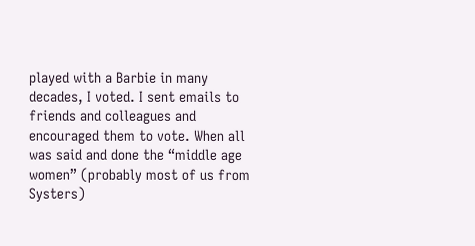played with a Barbie in many decades, I voted. I sent emails to friends and colleagues and encouraged them to vote. When all was said and done the “middle age women” (probably most of us from Systers)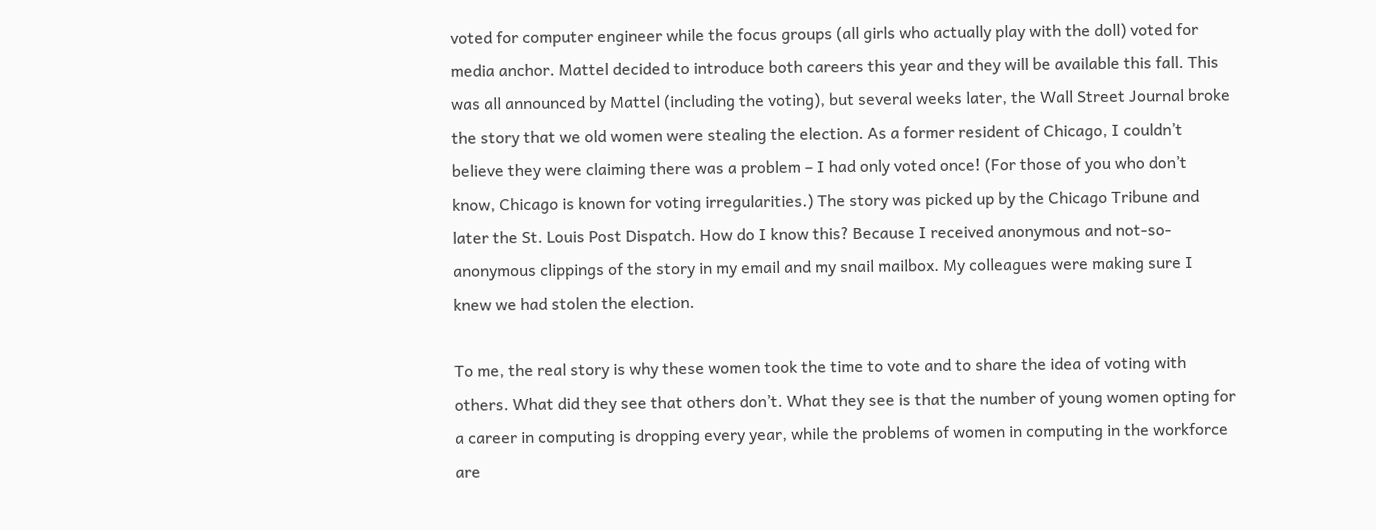voted for computer engineer while the focus groups (all girls who actually play with the doll) voted for media anchor. Mattel decided to introduce both careers this year and they will be available this fall. This was all announced by Mattel (including the voting), but several weeks later, the Wall Street Journal broke the story that we old women were stealing the election. As a former resident of Chicago, I couldn’t believe they were claiming there was a problem – I had only voted once! (For those of you who don’t know, Chicago is known for voting irregularities.) The story was picked up by the Chicago Tribune and later the St. Louis Post Dispatch. How do I know this? Because I received anonymous and not-so-anonymous clippings of the story in my email and my snail mailbox. My colleagues were making sure I knew we had stolen the election.

To me, the real story is why these women took the time to vote and to share the idea of voting with others. What did they see that others don’t. What they see is that the number of young women opting for a career in computing is dropping every year, while the problems of women in computing in the workforce are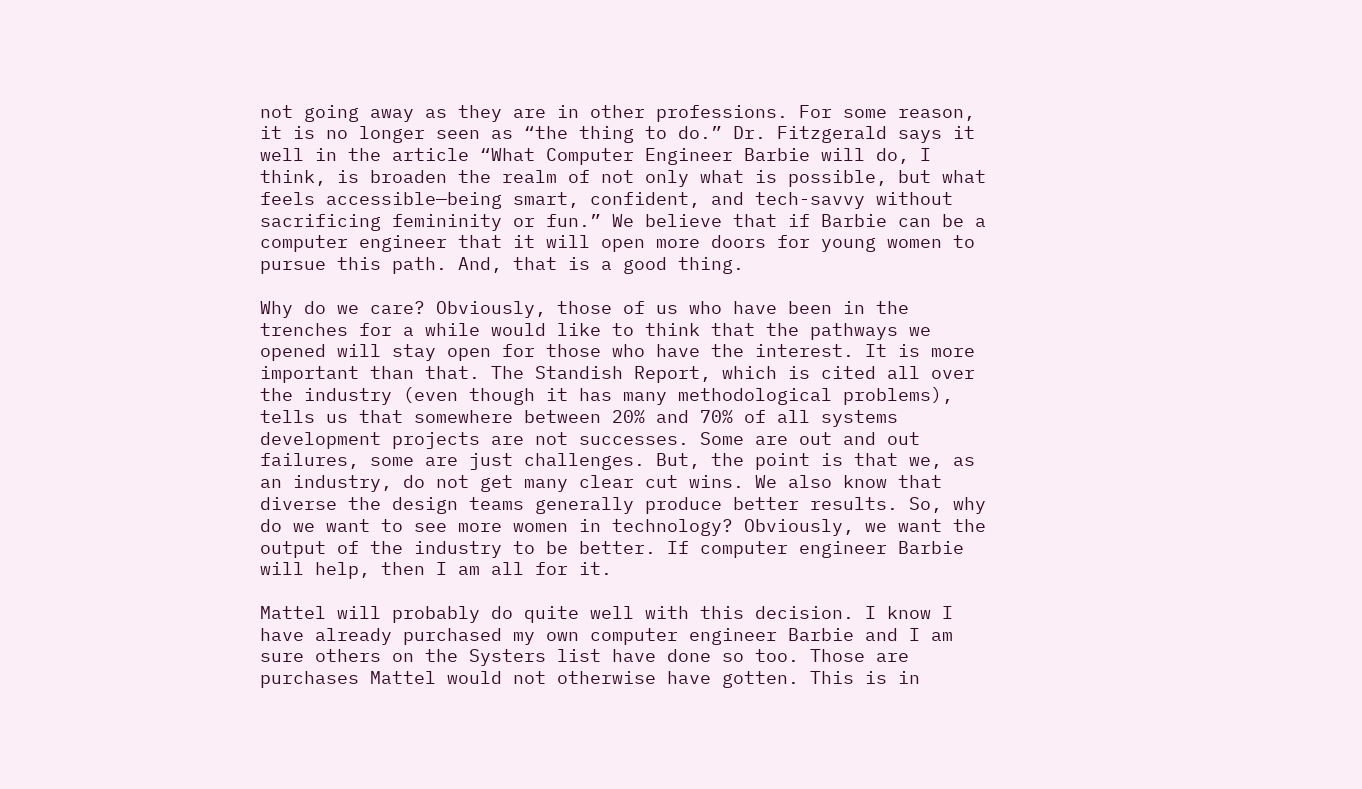not going away as they are in other professions. For some reason, it is no longer seen as “the thing to do.” Dr. Fitzgerald says it well in the article “What Computer Engineer Barbie will do, I think, is broaden the realm of not only what is possible, but what feels accessible—being smart, confident, and tech-savvy without sacrificing femininity or fun.” We believe that if Barbie can be a computer engineer that it will open more doors for young women to pursue this path. And, that is a good thing.

Why do we care? Obviously, those of us who have been in the trenches for a while would like to think that the pathways we opened will stay open for those who have the interest. It is more important than that. The Standish Report, which is cited all over the industry (even though it has many methodological problems), tells us that somewhere between 20% and 70% of all systems development projects are not successes. Some are out and out failures, some are just challenges. But, the point is that we, as an industry, do not get many clear cut wins. We also know that diverse the design teams generally produce better results. So, why do we want to see more women in technology? Obviously, we want the output of the industry to be better. If computer engineer Barbie will help, then I am all for it.

Mattel will probably do quite well with this decision. I know I have already purchased my own computer engineer Barbie and I am sure others on the Systers list have done so too. Those are purchases Mattel would not otherwise have gotten. This is in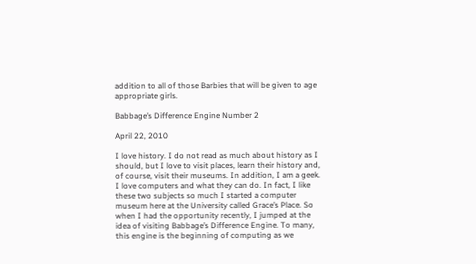addition to all of those Barbies that will be given to age appropriate girls.

Babbage’s Difference Engine Number 2

April 22, 2010

I love history. I do not read as much about history as I should, but I love to visit places, learn their history and, of course, visit their museums. In addition, I am a geek. I love computers and what they can do. In fact, I like these two subjects so much I started a computer museum here at the University called Grace’s Place. So when I had the opportunity recently, I jumped at the idea of visiting Babbage’s Difference Engine. To many, this engine is the beginning of computing as we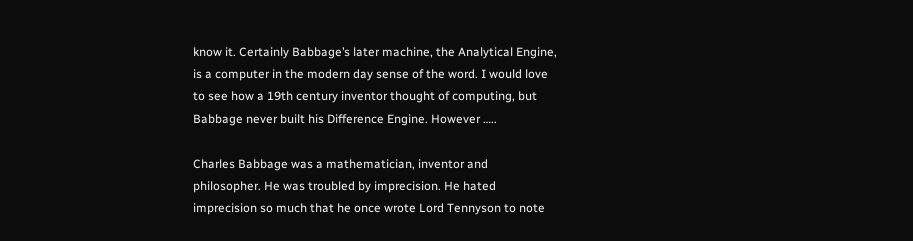know it. Certainly Babbage’s later machine, the Analytical Engine, is a computer in the modern day sense of the word. I would love to see how a 19th century inventor thought of computing, but Babbage never built his Difference Engine. However …..

Charles Babbage was a mathematician, inventor and philosopher. He was troubled by imprecision. He hated imprecision so much that he once wrote Lord Tennyson to note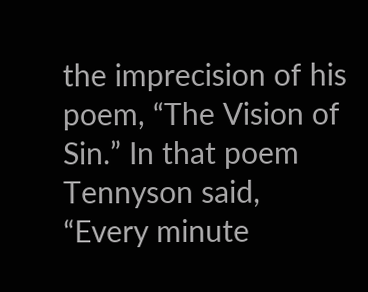the imprecision of his poem, “The Vision of Sin.” In that poem Tennyson said, “Every minute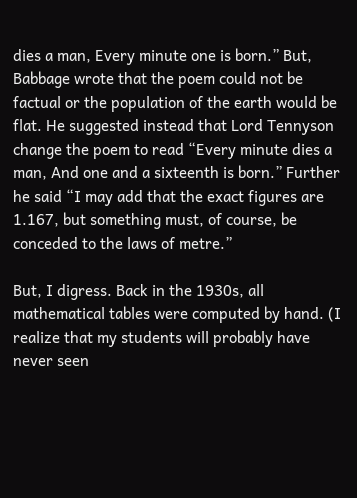dies a man, Every minute one is born.” But, Babbage wrote that the poem could not be factual or the population of the earth would be flat. He suggested instead that Lord Tennyson change the poem to read “Every minute dies a man, And one and a sixteenth is born.” Further he said “I may add that the exact figures are 1.167, but something must, of course, be conceded to the laws of metre.”

But, I digress. Back in the 1930s, all mathematical tables were computed by hand. (I realize that my students will probably have never seen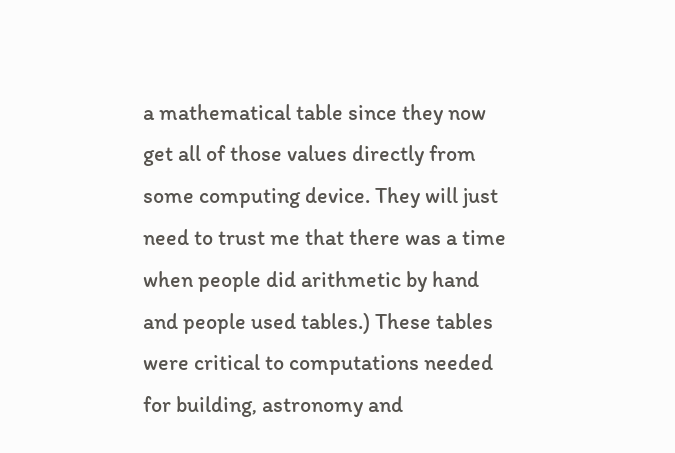a mathematical table since they now get all of those values directly from some computing device. They will just need to trust me that there was a time when people did arithmetic by hand and people used tables.) These tables were critical to computations needed for building, astronomy and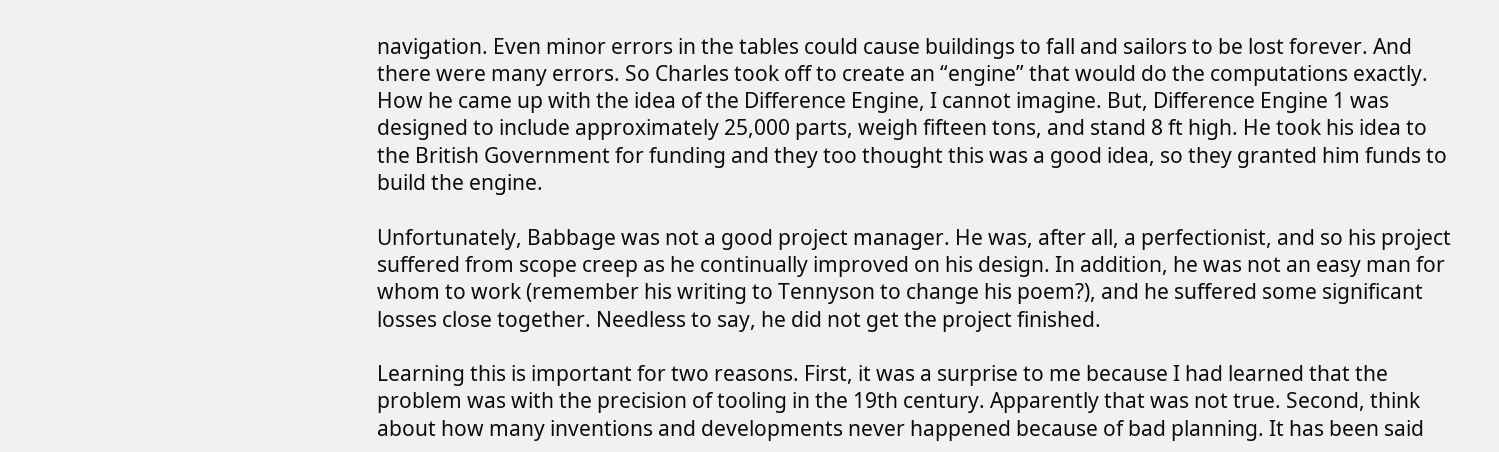navigation. Even minor errors in the tables could cause buildings to fall and sailors to be lost forever. And there were many errors. So Charles took off to create an “engine” that would do the computations exactly. How he came up with the idea of the Difference Engine, I cannot imagine. But, Difference Engine 1 was designed to include approximately 25,000 parts, weigh fifteen tons, and stand 8 ft high. He took his idea to the British Government for funding and they too thought this was a good idea, so they granted him funds to build the engine.

Unfortunately, Babbage was not a good project manager. He was, after all, a perfectionist, and so his project suffered from scope creep as he continually improved on his design. In addition, he was not an easy man for whom to work (remember his writing to Tennyson to change his poem?), and he suffered some significant losses close together. Needless to say, he did not get the project finished.

Learning this is important for two reasons. First, it was a surprise to me because I had learned that the problem was with the precision of tooling in the 19th century. Apparently that was not true. Second, think about how many inventions and developments never happened because of bad planning. It has been said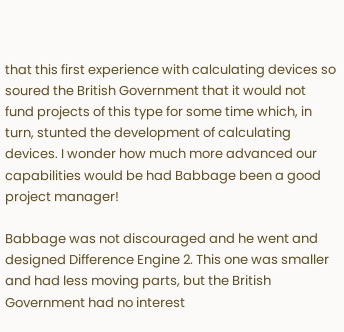that this first experience with calculating devices so soured the British Government that it would not fund projects of this type for some time which, in turn, stunted the development of calculating devices. I wonder how much more advanced our capabilities would be had Babbage been a good project manager!

Babbage was not discouraged and he went and designed Difference Engine 2. This one was smaller and had less moving parts, but the British Government had no interest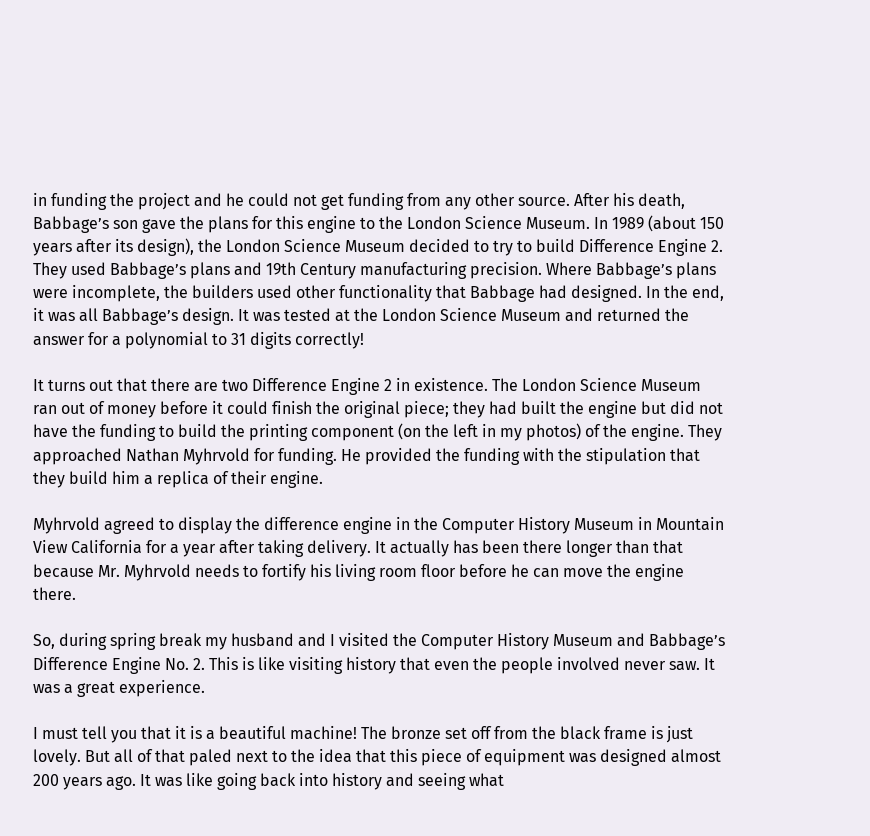in funding the project and he could not get funding from any other source. After his death, Babbage’s son gave the plans for this engine to the London Science Museum. In 1989 (about 150 years after its design), the London Science Museum decided to try to build Difference Engine 2. They used Babbage’s plans and 19th Century manufacturing precision. Where Babbage’s plans were incomplete, the builders used other functionality that Babbage had designed. In the end, it was all Babbage’s design. It was tested at the London Science Museum and returned the answer for a polynomial to 31 digits correctly!

It turns out that there are two Difference Engine 2 in existence. The London Science Museum ran out of money before it could finish the original piece; they had built the engine but did not have the funding to build the printing component (on the left in my photos) of the engine. They approached Nathan Myhrvold for funding. He provided the funding with the stipulation that they build him a replica of their engine.

Myhrvold agreed to display the difference engine in the Computer History Museum in Mountain View California for a year after taking delivery. It actually has been there longer than that because Mr. Myhrvold needs to fortify his living room floor before he can move the engine there.

So, during spring break my husband and I visited the Computer History Museum and Babbage’s Difference Engine No. 2. This is like visiting history that even the people involved never saw. It was a great experience.

I must tell you that it is a beautiful machine! The bronze set off from the black frame is just lovely. But all of that paled next to the idea that this piece of equipment was designed almost 200 years ago. It was like going back into history and seeing what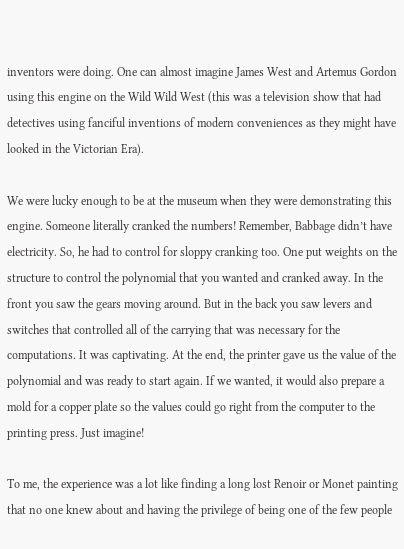inventors were doing. One can almost imagine James West and Artemus Gordon using this engine on the Wild Wild West (this was a television show that had detectives using fanciful inventions of modern conveniences as they might have looked in the Victorian Era).

We were lucky enough to be at the museum when they were demonstrating this engine. Someone literally cranked the numbers! Remember, Babbage didn’t have electricity. So, he had to control for sloppy cranking too. One put weights on the structure to control the polynomial that you wanted and cranked away. In the front you saw the gears moving around. But in the back you saw levers and switches that controlled all of the carrying that was necessary for the computations. It was captivating. At the end, the printer gave us the value of the polynomial and was ready to start again. If we wanted, it would also prepare a mold for a copper plate so the values could go right from the computer to the printing press. Just imagine!

To me, the experience was a lot like finding a long lost Renoir or Monet painting that no one knew about and having the privilege of being one of the few people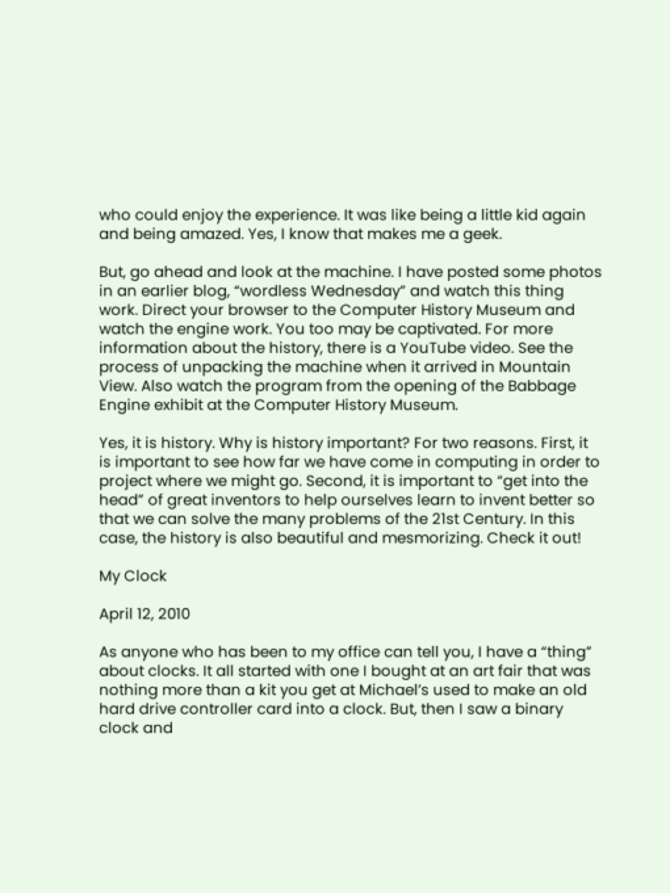who could enjoy the experience. It was like being a little kid again and being amazed. Yes, I know that makes me a geek.

But, go ahead and look at the machine. I have posted some photos in an earlier blog, “wordless Wednesday” and watch this thing work. Direct your browser to the Computer History Museum and watch the engine work. You too may be captivated. For more information about the history, there is a YouTube video. See the process of unpacking the machine when it arrived in Mountain View. Also watch the program from the opening of the Babbage Engine exhibit at the Computer History Museum.

Yes, it is history. Why is history important? For two reasons. First, it is important to see how far we have come in computing in order to project where we might go. Second, it is important to “get into the head” of great inventors to help ourselves learn to invent better so that we can solve the many problems of the 21st Century. In this case, the history is also beautiful and mesmorizing. Check it out!

My Clock

April 12, 2010

As anyone who has been to my office can tell you, I have a “thing” about clocks. It all started with one I bought at an art fair that was nothing more than a kit you get at Michael’s used to make an old hard drive controller card into a clock. But, then I saw a binary clock and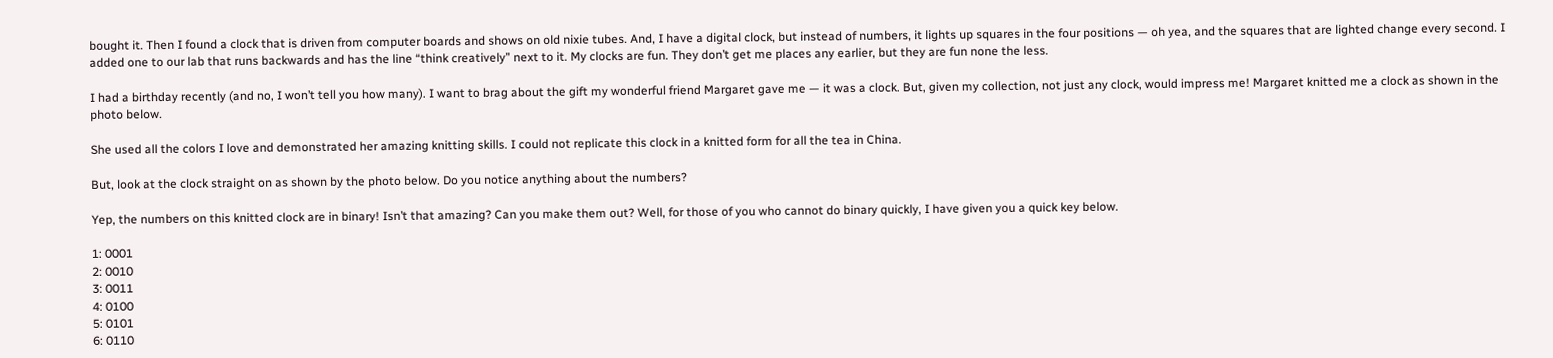bought it. Then I found a clock that is driven from computer boards and shows on old nixie tubes. And, I have a digital clock, but instead of numbers, it lights up squares in the four positions — oh yea, and the squares that are lighted change every second. I added one to our lab that runs backwards and has the line “think creatively” next to it. My clocks are fun. They don’t get me places any earlier, but they are fun none the less.

I had a birthday recently (and no, I won’t tell you how many). I want to brag about the gift my wonderful friend Margaret gave me — it was a clock. But, given my collection, not just any clock, would impress me! Margaret knitted me a clock as shown in the photo below.

She used all the colors I love and demonstrated her amazing knitting skills. I could not replicate this clock in a knitted form for all the tea in China.

But, look at the clock straight on as shown by the photo below. Do you notice anything about the numbers?

Yep, the numbers on this knitted clock are in binary! Isn’t that amazing? Can you make them out? Well, for those of you who cannot do binary quickly, I have given you a quick key below.

1: 0001
2: 0010
3: 0011
4: 0100
5: 0101
6: 0110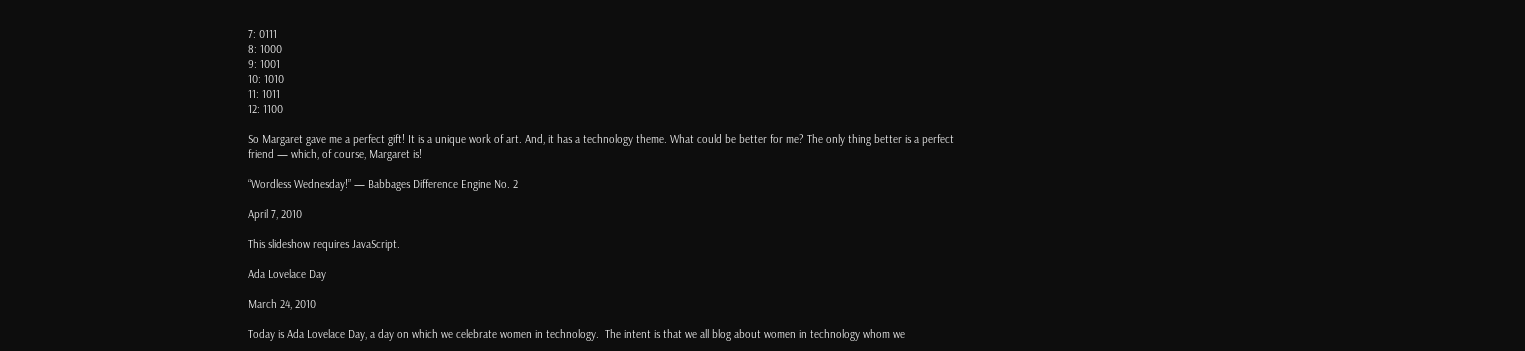7: 0111
8: 1000
9: 1001
10: 1010
11: 1011
12: 1100

So Margaret gave me a perfect gift! It is a unique work of art. And, it has a technology theme. What could be better for me? The only thing better is a perfect friend — which, of course, Margaret is!

“Wordless Wednesday!” — Babbages Difference Engine No. 2

April 7, 2010

This slideshow requires JavaScript.

Ada Lovelace Day

March 24, 2010

Today is Ada Lovelace Day, a day on which we celebrate women in technology.  The intent is that we all blog about women in technology whom we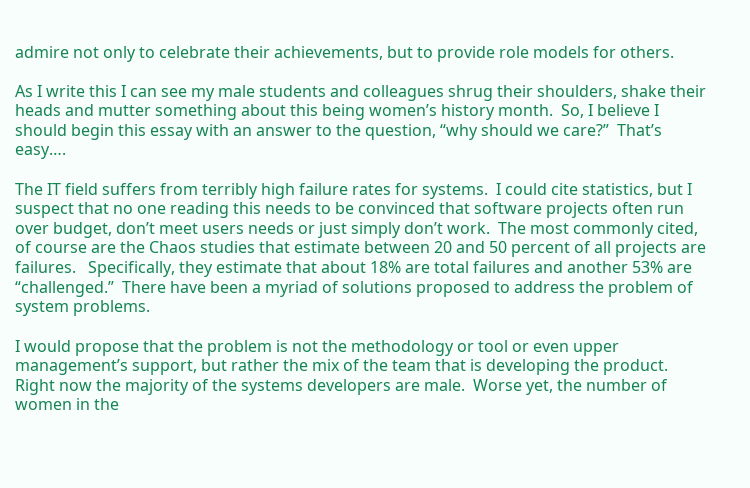admire not only to celebrate their achievements, but to provide role models for others.

As I write this I can see my male students and colleagues shrug their shoulders, shake their heads and mutter something about this being women’s history month.  So, I believe I should begin this essay with an answer to the question, “why should we care?”  That’s easy….

The IT field suffers from terribly high failure rates for systems.  I could cite statistics, but I suspect that no one reading this needs to be convinced that software projects often run over budget, don’t meet users needs or just simply don’t work.  The most commonly cited, of course are the Chaos studies that estimate between 20 and 50 percent of all projects are failures.   Specifically, they estimate that about 18% are total failures and another 53% are “challenged.”  There have been a myriad of solutions proposed to address the problem of system problems.

I would propose that the problem is not the methodology or tool or even upper management’s support, but rather the mix of the team that is developing the product.  Right now the majority of the systems developers are male.  Worse yet, the number of women in the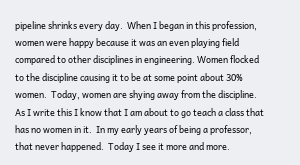pipeline shrinks every day.  When I began in this profession, women were happy because it was an even playing field compared to other disciplines in engineering. Women flocked to the discipline causing it to be at some point about 30% women.  Today, women are shying away from the discipline.  As I write this I know that I am about to go teach a class that has no women in it.  In my early years of being a professor, that never happened.  Today I see it more and more.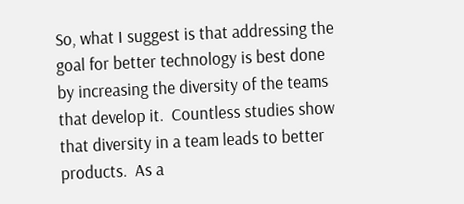So, what I suggest is that addressing the goal for better technology is best done by increasing the diversity of the teams that develop it.  Countless studies show that diversity in a team leads to better products.  As a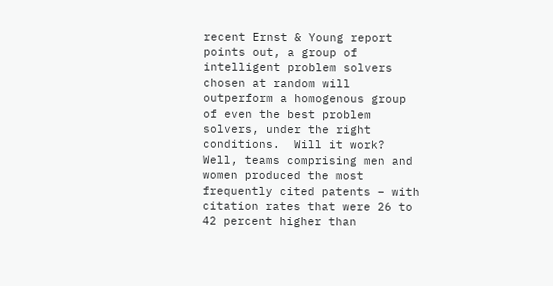recent Ernst & Young report points out, a group of intelligent problem solvers chosen at random will outperform a homogenous group of even the best problem solvers, under the right conditions.  Will it work?  Well, teams comprising men and women produced the most frequently cited patents – with citation rates that were 26 to 42 percent higher than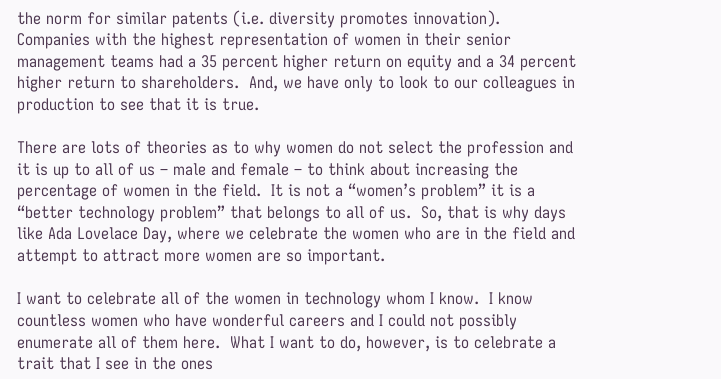the norm for similar patents (i.e. diversity promotes innovation).  Companies with the highest representation of women in their senior management teams had a 35 percent higher return on equity and a 34 percent higher return to shareholders.  And, we have only to look to our colleagues in production to see that it is true.

There are lots of theories as to why women do not select the profession and it is up to all of us – male and female – to think about increasing the percentage of women in the field.  It is not a “women’s problem” it is a “better technology problem” that belongs to all of us.  So, that is why days like Ada Lovelace Day, where we celebrate the women who are in the field and attempt to attract more women are so important.

I want to celebrate all of the women in technology whom I know.  I know countless women who have wonderful careers and I could not possibly enumerate all of them here.  What I want to do, however, is to celebrate a trait that I see in the ones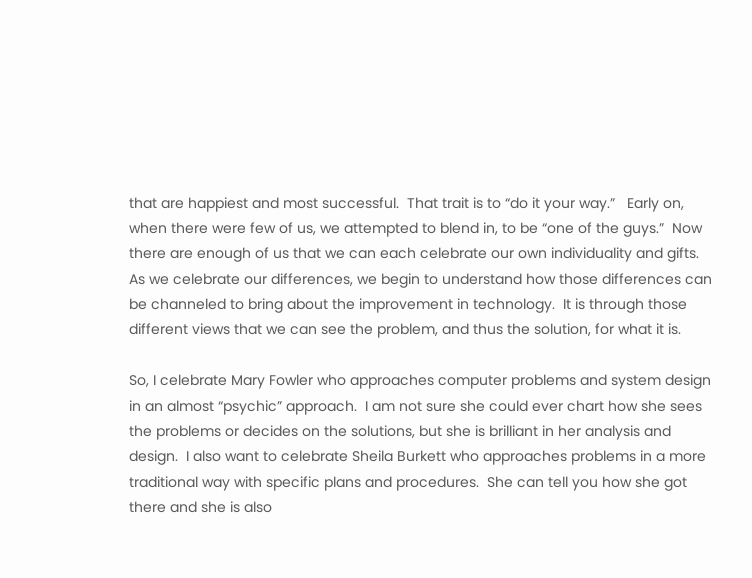that are happiest and most successful.  That trait is to “do it your way.”   Early on, when there were few of us, we attempted to blend in, to be “one of the guys.”  Now there are enough of us that we can each celebrate our own individuality and gifts.  As we celebrate our differences, we begin to understand how those differences can be channeled to bring about the improvement in technology.  It is through those different views that we can see the problem, and thus the solution, for what it is.

So, I celebrate Mary Fowler who approaches computer problems and system design in an almost “psychic” approach.  I am not sure she could ever chart how she sees the problems or decides on the solutions, but she is brilliant in her analysis and design.  I also want to celebrate Sheila Burkett who approaches problems in a more traditional way with specific plans and procedures.  She can tell you how she got there and she is also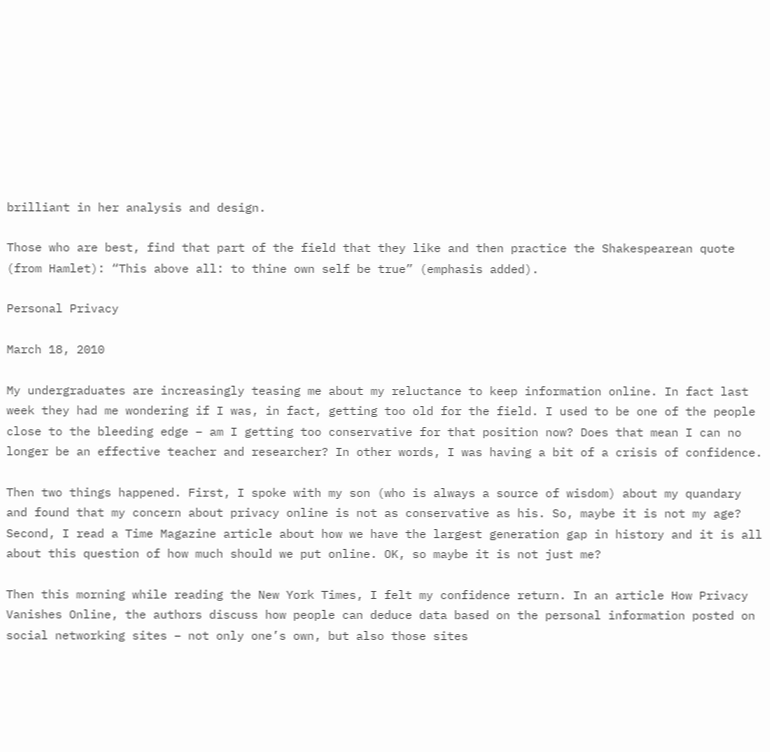brilliant in her analysis and design.

Those who are best, find that part of the field that they like and then practice the Shakespearean quote (from Hamlet): “This above all: to thine own self be true” (emphasis added).

Personal Privacy

March 18, 2010

My undergraduates are increasingly teasing me about my reluctance to keep information online. In fact last week they had me wondering if I was, in fact, getting too old for the field. I used to be one of the people close to the bleeding edge – am I getting too conservative for that position now? Does that mean I can no longer be an effective teacher and researcher? In other words, I was having a bit of a crisis of confidence.

Then two things happened. First, I spoke with my son (who is always a source of wisdom) about my quandary and found that my concern about privacy online is not as conservative as his. So, maybe it is not my age? Second, I read a Time Magazine article about how we have the largest generation gap in history and it is all about this question of how much should we put online. OK, so maybe it is not just me?

Then this morning while reading the New York Times, I felt my confidence return. In an article How Privacy Vanishes Online, the authors discuss how people can deduce data based on the personal information posted on social networking sites – not only one’s own, but also those sites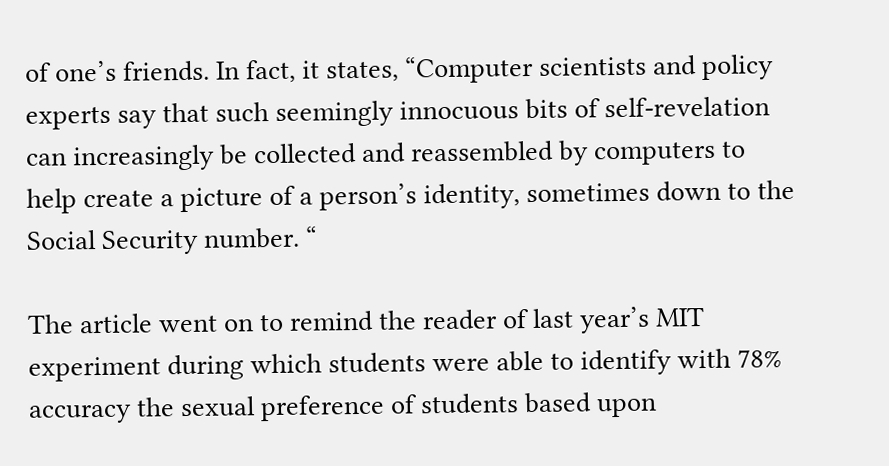of one’s friends. In fact, it states, “Computer scientists and policy experts say that such seemingly innocuous bits of self-revelation can increasingly be collected and reassembled by computers to help create a picture of a person’s identity, sometimes down to the Social Security number. “

The article went on to remind the reader of last year’s MIT experiment during which students were able to identify with 78% accuracy the sexual preference of students based upon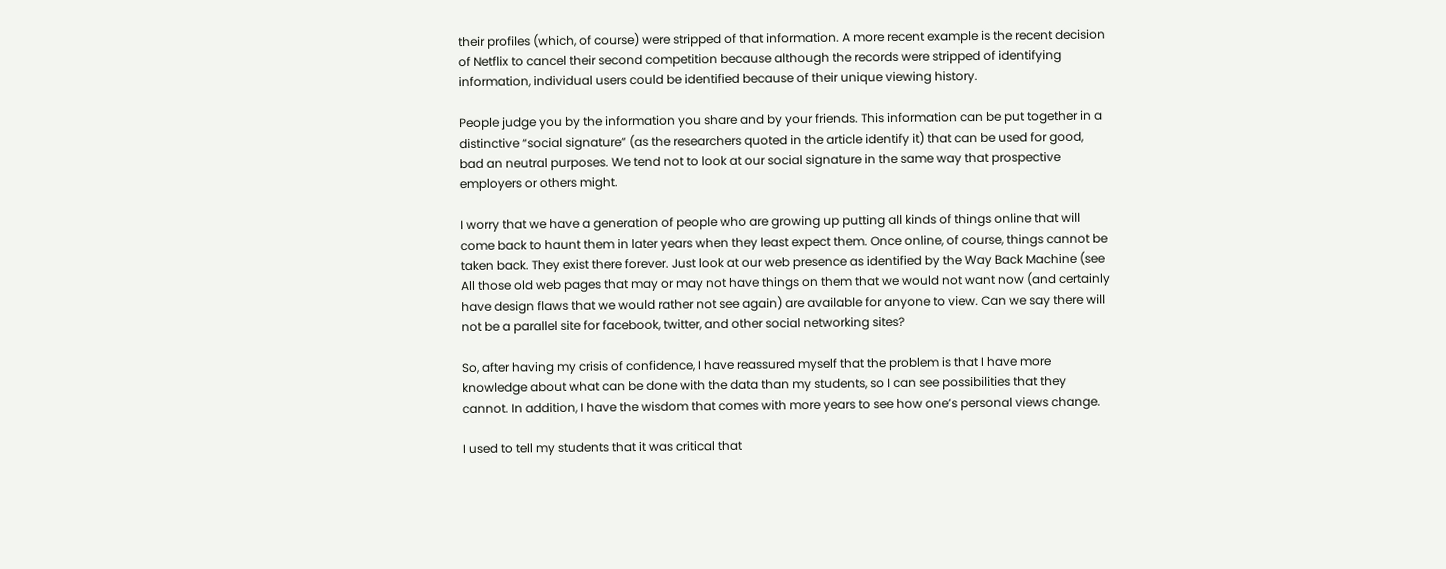their profiles (which, of course) were stripped of that information. A more recent example is the recent decision of Netflix to cancel their second competition because although the records were stripped of identifying information, individual users could be identified because of their unique viewing history.

People judge you by the information you share and by your friends. This information can be put together in a distinctive “social signature” (as the researchers quoted in the article identify it) that can be used for good, bad an neutral purposes. We tend not to look at our social signature in the same way that prospective employers or others might.

I worry that we have a generation of people who are growing up putting all kinds of things online that will come back to haunt them in later years when they least expect them. Once online, of course, things cannot be taken back. They exist there forever. Just look at our web presence as identified by the Way Back Machine (see All those old web pages that may or may not have things on them that we would not want now (and certainly have design flaws that we would rather not see again) are available for anyone to view. Can we say there will not be a parallel site for facebook, twitter, and other social networking sites?

So, after having my crisis of confidence, I have reassured myself that the problem is that I have more knowledge about what can be done with the data than my students, so I can see possibilities that they cannot. In addition, I have the wisdom that comes with more years to see how one’s personal views change.

I used to tell my students that it was critical that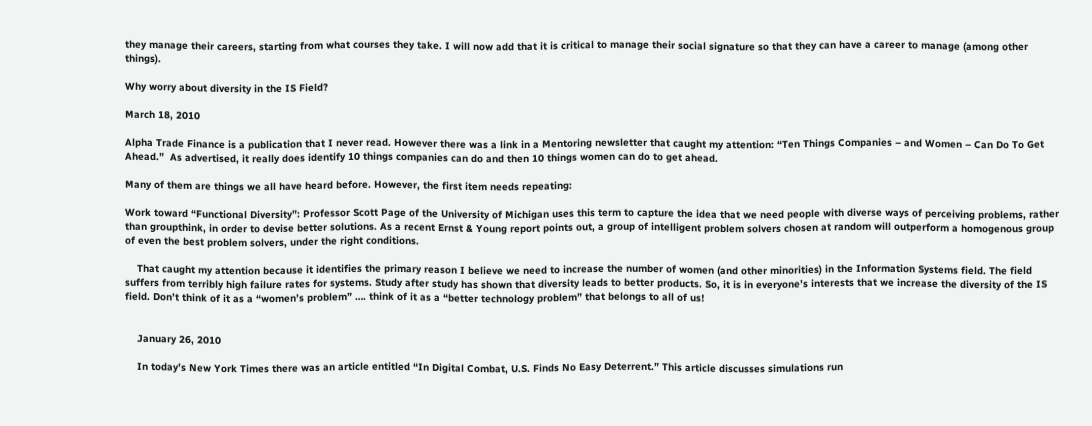they manage their careers, starting from what courses they take. I will now add that it is critical to manage their social signature so that they can have a career to manage (among other things).

Why worry about diversity in the IS Field?

March 18, 2010

Alpha Trade Finance is a publication that I never read. However there was a link in a Mentoring newsletter that caught my attention: “Ten Things Companies – and Women – Can Do To Get Ahead.”  As advertised, it really does identify 10 things companies can do and then 10 things women can do to get ahead.

Many of them are things we all have heard before. However, the first item needs repeating:

Work toward “Functional Diversity”: Professor Scott Page of the University of Michigan uses this term to capture the idea that we need people with diverse ways of perceiving problems, rather than groupthink, in order to devise better solutions. As a recent Ernst & Young report points out, a group of intelligent problem solvers chosen at random will outperform a homogenous group of even the best problem solvers, under the right conditions.

    That caught my attention because it identifies the primary reason I believe we need to increase the number of women (and other minorities) in the Information Systems field. The field suffers from terribly high failure rates for systems. Study after study has shown that diversity leads to better products. So, it is in everyone’s interests that we increase the diversity of the IS field. Don’t think of it as a “women’s problem” …. think of it as a “better technology problem” that belongs to all of us!


    January 26, 2010

    In today’s New York Times there was an article entitled “In Digital Combat, U.S. Finds No Easy Deterrent.” This article discusses simulations run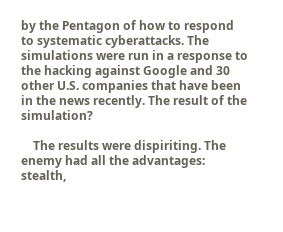by the Pentagon of how to respond to systematic cyberattacks. The simulations were run in a response to the hacking against Google and 30 other U.S. companies that have been in the news recently. The result of the simulation?

    The results were dispiriting. The enemy had all the advantages: stealth,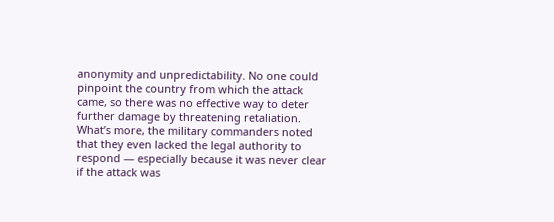anonymity and unpredictability. No one could pinpoint the country from which the attack came, so there was no effective way to deter further damage by threatening retaliation. What’s more, the military commanders noted that they even lacked the legal authority to respond — especially because it was never clear if the attack was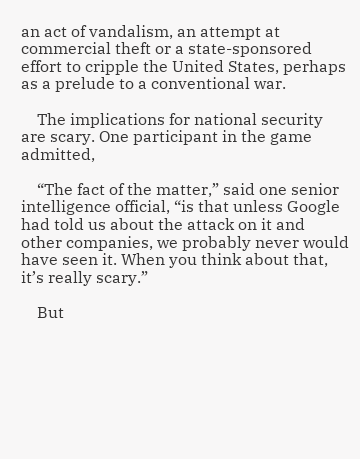an act of vandalism, an attempt at commercial theft or a state-sponsored effort to cripple the United States, perhaps as a prelude to a conventional war.

    The implications for national security are scary. One participant in the game admitted,

    “The fact of the matter,” said one senior intelligence official, “is that unless Google had told us about the attack on it and other companies, we probably never would have seen it. When you think about that, it’s really scary.”

    But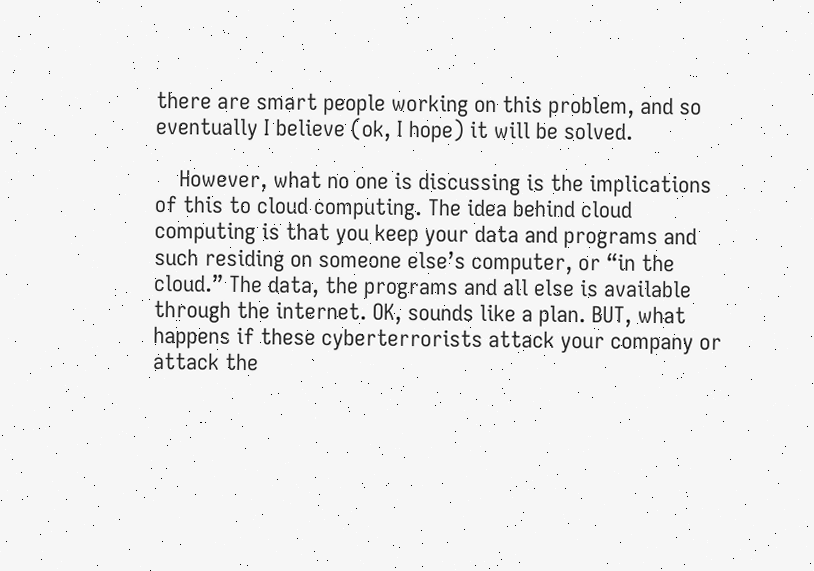there are smart people working on this problem, and so eventually I believe (ok, I hope) it will be solved.

    However, what no one is discussing is the implications of this to cloud computing. The idea behind cloud computing is that you keep your data and programs and such residing on someone else’s computer, or “in the cloud.” The data, the programs and all else is available through the internet. OK, sounds like a plan. BUT, what happens if these cyberterrorists attack your company or attack the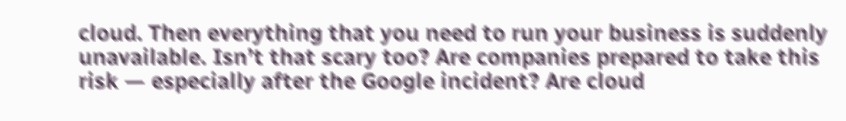cloud. Then everything that you need to run your business is suddenly unavailable. Isn’t that scary too? Are companies prepared to take this risk — especially after the Google incident? Are cloud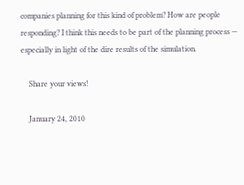companies planning for this kind of problem? How are people responding? I think this needs to be part of the planning process — especially in light of the dire results of the simulation.

    Share your views!

    January 24, 2010